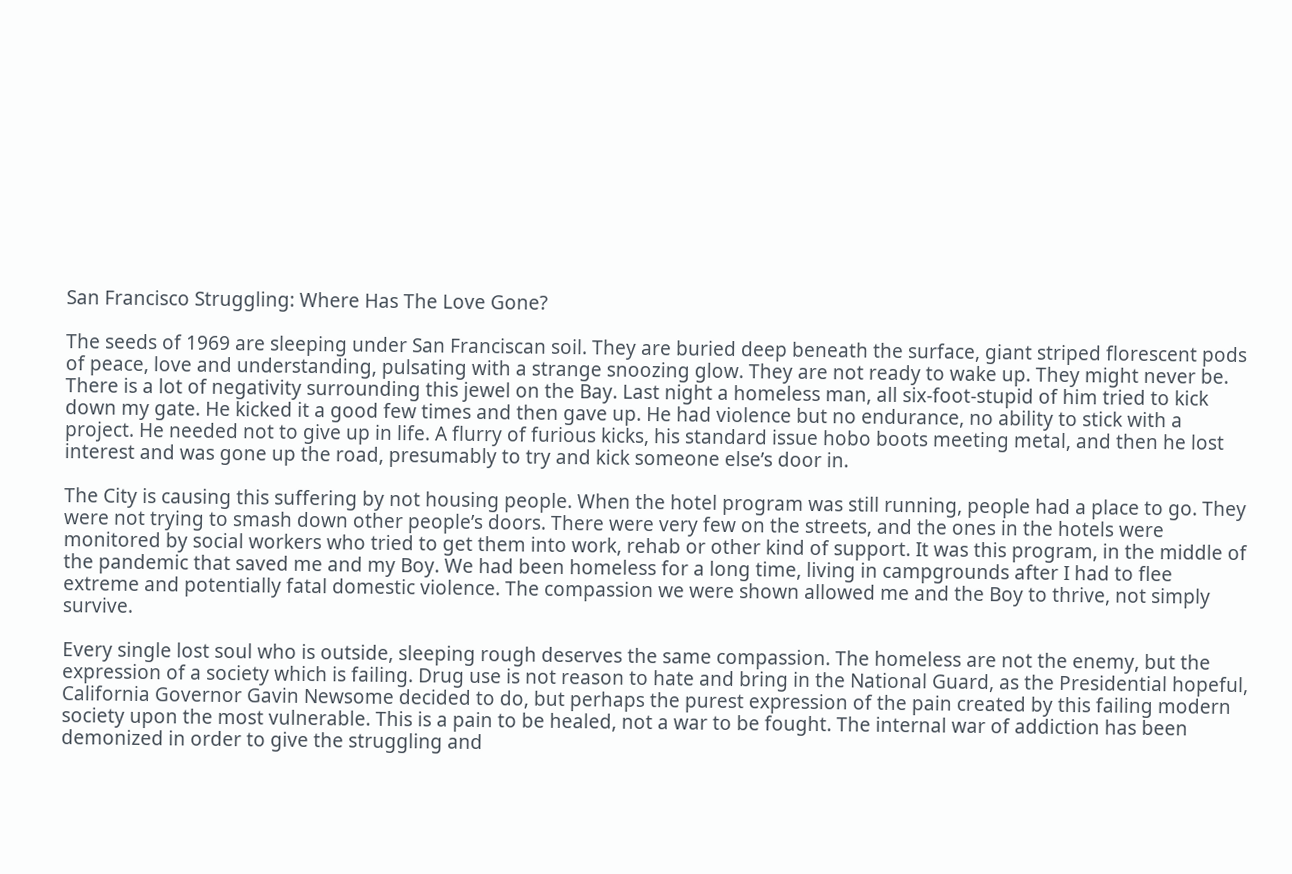San Francisco Struggling: Where Has The Love Gone?

The seeds of 1969 are sleeping under San Franciscan soil. They are buried deep beneath the surface, giant striped florescent pods of peace, love and understanding, pulsating with a strange snoozing glow. They are not ready to wake up. They might never be. There is a lot of negativity surrounding this jewel on the Bay. Last night a homeless man, all six-foot-stupid of him tried to kick down my gate. He kicked it a good few times and then gave up. He had violence but no endurance, no ability to stick with a project. He needed not to give up in life. A flurry of furious kicks, his standard issue hobo boots meeting metal, and then he lost interest and was gone up the road, presumably to try and kick someone else’s door in.

The City is causing this suffering by not housing people. When the hotel program was still running, people had a place to go. They were not trying to smash down other people’s doors. There were very few on the streets, and the ones in the hotels were monitored by social workers who tried to get them into work, rehab or other kind of support. It was this program, in the middle of the pandemic that saved me and my Boy. We had been homeless for a long time, living in campgrounds after I had to flee extreme and potentially fatal domestic violence. The compassion we were shown allowed me and the Boy to thrive, not simply survive.

Every single lost soul who is outside, sleeping rough deserves the same compassion. The homeless are not the enemy, but the expression of a society which is failing. Drug use is not reason to hate and bring in the National Guard, as the Presidential hopeful, California Governor Gavin Newsome decided to do, but perhaps the purest expression of the pain created by this failing modern society upon the most vulnerable. This is a pain to be healed, not a war to be fought. The internal war of addiction has been demonized in order to give the struggling and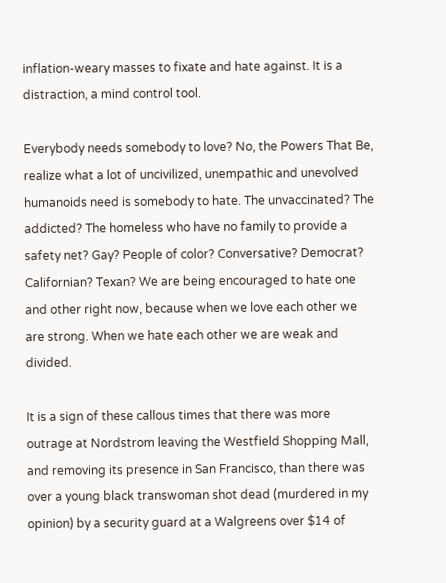inflation-weary masses to fixate and hate against. It is a distraction, a mind control tool.

Everybody needs somebody to love? No, the Powers That Be, realize what a lot of uncivilized, unempathic and unevolved humanoids need is somebody to hate. The unvaccinated? The addicted? The homeless who have no family to provide a safety net? Gay? People of color? Conversative? Democrat? Californian? Texan? We are being encouraged to hate one and other right now, because when we love each other we are strong. When we hate each other we are weak and divided.

It is a sign of these callous times that there was more outrage at Nordstrom leaving the Westfield Shopping Mall, and removing its presence in San Francisco, than there was over a young black transwoman shot dead (murdered in my opinion) by a security guard at a Walgreens over $14 of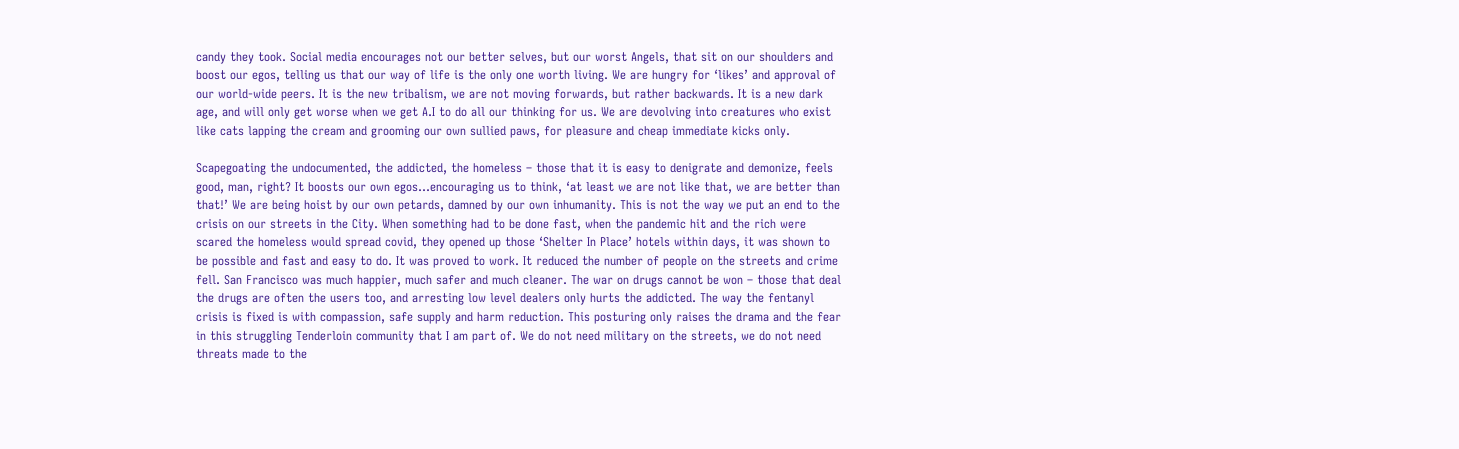candy they took. Social media encourages not our better selves, but our worst Angels, that sit on our shoulders and boost our egos, telling us that our way of life is the only one worth living. We are hungry for ‘likes’ and approval of our world-wide peers. It is the new tribalism, we are not moving forwards, but rather backwards. It is a new dark age, and will only get worse when we get A.I to do all our thinking for us. We are devolving into creatures who exist like cats lapping the cream and grooming our own sullied paws, for pleasure and cheap immediate kicks only.

Scapegoating the undocumented, the addicted, the homeless – those that it is easy to denigrate and demonize, feels good, man, right? It boosts our own egos…encouraging us to think, ‘at least we are not like that, we are better than that!’ We are being hoist by our own petards, damned by our own inhumanity. This is not the way we put an end to the crisis on our streets in the City. When something had to be done fast, when the pandemic hit and the rich were scared the homeless would spread covid, they opened up those ‘Shelter In Place’ hotels within days, it was shown to be possible and fast and easy to do. It was proved to work. It reduced the number of people on the streets and crime fell. San Francisco was much happier, much safer and much cleaner. The war on drugs cannot be won – those that deal the drugs are often the users too, and arresting low level dealers only hurts the addicted. The way the fentanyl crisis is fixed is with compassion, safe supply and harm reduction. This posturing only raises the drama and the fear in this struggling Tenderloin community that I am part of. We do not need military on the streets, we do not need threats made to the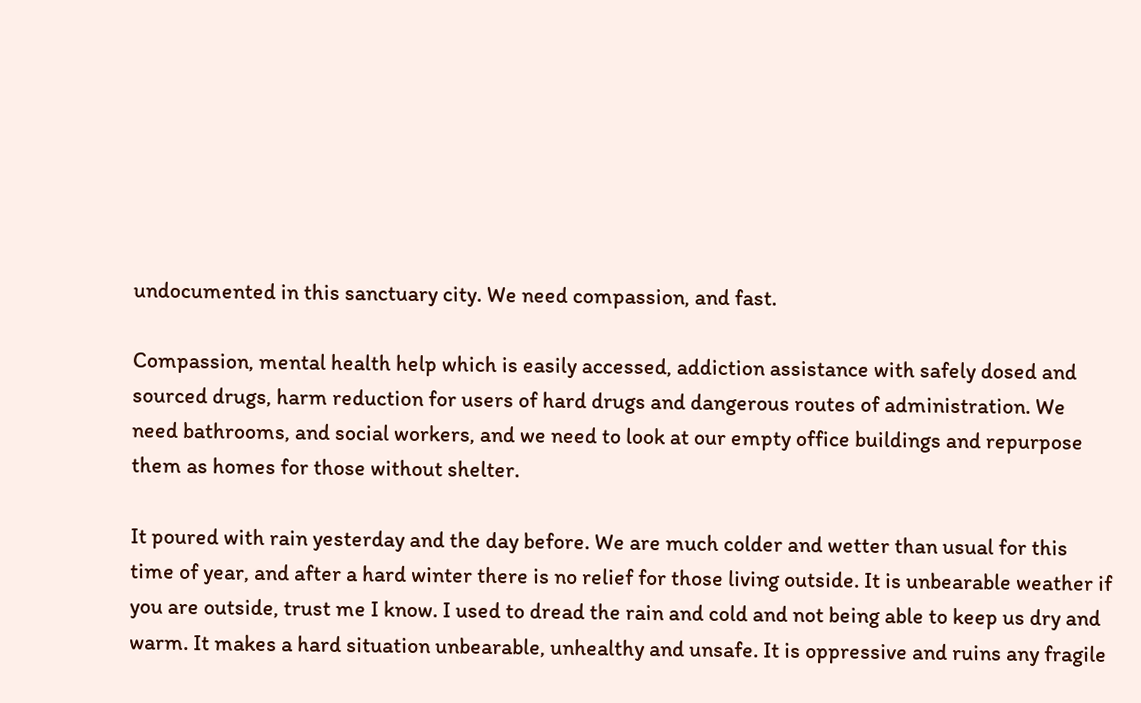undocumented in this sanctuary city. We need compassion, and fast.

Compassion, mental health help which is easily accessed, addiction assistance with safely dosed and sourced drugs, harm reduction for users of hard drugs and dangerous routes of administration. We need bathrooms, and social workers, and we need to look at our empty office buildings and repurpose them as homes for those without shelter.

It poured with rain yesterday and the day before. We are much colder and wetter than usual for this time of year, and after a hard winter there is no relief for those living outside. It is unbearable weather if you are outside, trust me I know. I used to dread the rain and cold and not being able to keep us dry and warm. It makes a hard situation unbearable, unhealthy and unsafe. It is oppressive and ruins any fragile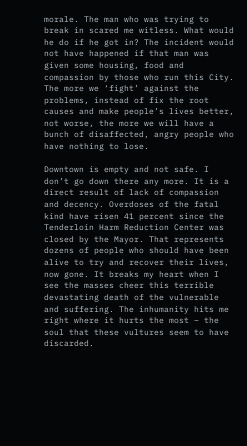morale. The man who was trying to break in scared me witless. What would he do if he got in? The incident would not have happened if that man was given some housing, food and compassion by those who run this City. The more we ‘fight’ against the problems, instead of fix the root causes and make people’s lives better, not worse, the more we will have a bunch of disaffected, angry people who have nothing to lose.

Downtown is empty and not safe. I don’t go down there any more. It is a direct result of lack of compassion and decency. Overdoses of the fatal kind have risen 41 percent since the Tenderloin Harm Reduction Center was closed by the Mayor. That represents dozens of people who should have been alive to try and recover their lives, now gone. It breaks my heart when I see the masses cheer this terrible devastating death of the vulnerable and suffering. The inhumanity hits me right where it hurts the most – the soul that these vultures seem to have discarded.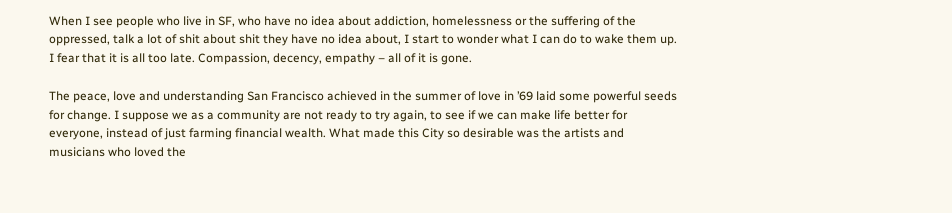When I see people who live in SF, who have no idea about addiction, homelessness or the suffering of the oppressed, talk a lot of shit about shit they have no idea about, I start to wonder what I can do to wake them up. I fear that it is all too late. Compassion, decency, empathy – all of it is gone.

The peace, love and understanding San Francisco achieved in the summer of love in ’69 laid some powerful seeds for change. I suppose we as a community are not ready to try again, to see if we can make life better for everyone, instead of just farming financial wealth. What made this City so desirable was the artists and musicians who loved the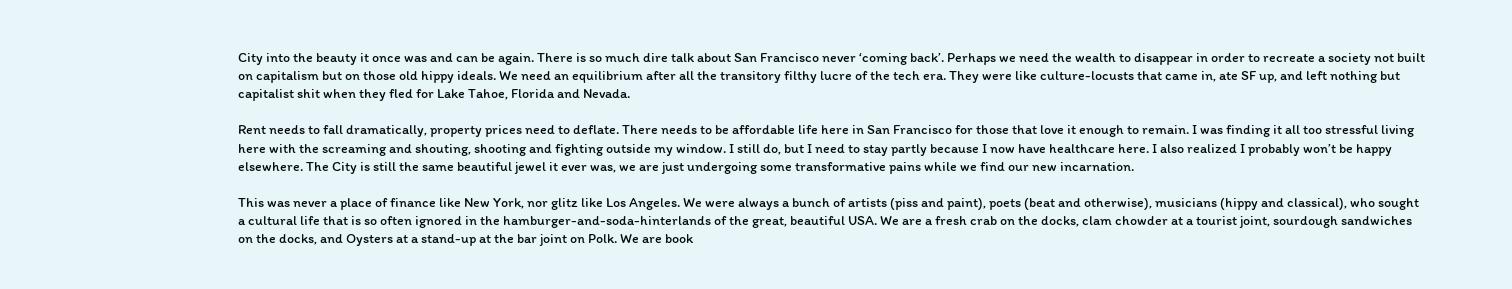City into the beauty it once was and can be again. There is so much dire talk about San Francisco never ‘coming back’. Perhaps we need the wealth to disappear in order to recreate a society not built on capitalism but on those old hippy ideals. We need an equilibrium after all the transitory filthy lucre of the tech era. They were like culture-locusts that came in, ate SF up, and left nothing but capitalist shit when they fled for Lake Tahoe, Florida and Nevada.

Rent needs to fall dramatically, property prices need to deflate. There needs to be affordable life here in San Francisco for those that love it enough to remain. I was finding it all too stressful living here with the screaming and shouting, shooting and fighting outside my window. I still do, but I need to stay partly because I now have healthcare here. I also realized I probably won’t be happy elsewhere. The City is still the same beautiful jewel it ever was, we are just undergoing some transformative pains while we find our new incarnation.

This was never a place of finance like New York, nor glitz like Los Angeles. We were always a bunch of artists (piss and paint), poets (beat and otherwise), musicians (hippy and classical), who sought a cultural life that is so often ignored in the hamburger-and-soda-hinterlands of the great, beautiful USA. We are a fresh crab on the docks, clam chowder at a tourist joint, sourdough sandwiches on the docks, and Oysters at a stand-up at the bar joint on Polk. We are book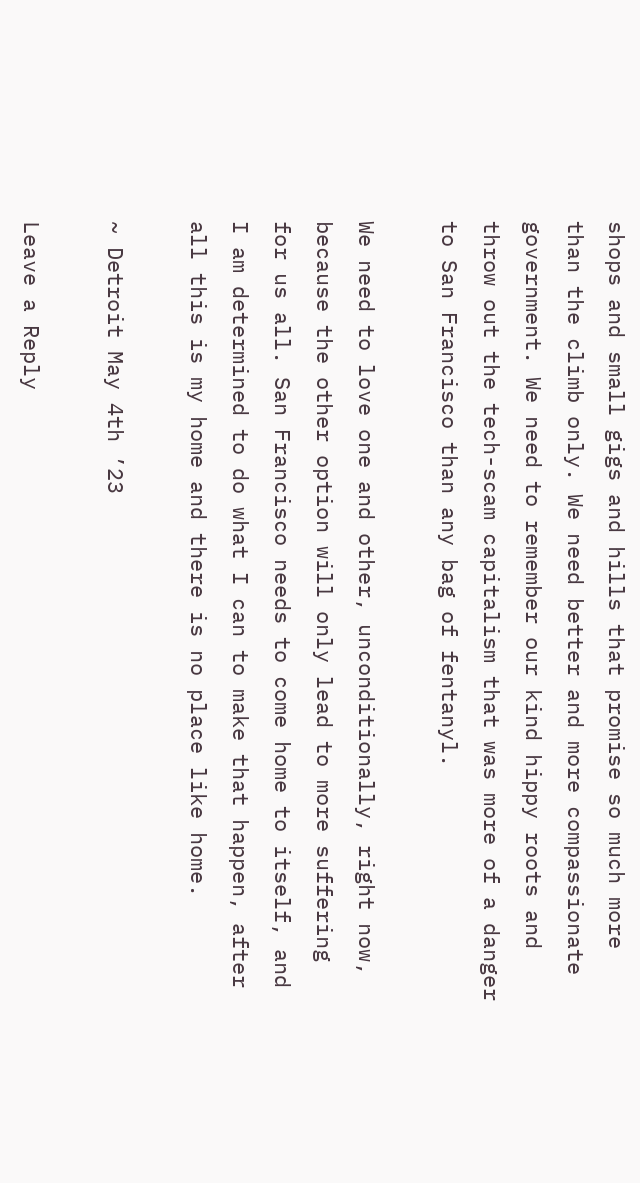shops and small gigs and hills that promise so much more than the climb only. We need better and more compassionate government. We need to remember our kind hippy roots and throw out the tech-scam capitalism that was more of a danger to San Francisco than any bag of fentanyl.

We need to love one and other, unconditionally, right now, because the other option will only lead to more suffering for us all. San Francisco needs to come home to itself, and I am determined to do what I can to make that happen, after all this is my home and there is no place like home.

~ Detroit May 4th ’23

Leave a Reply